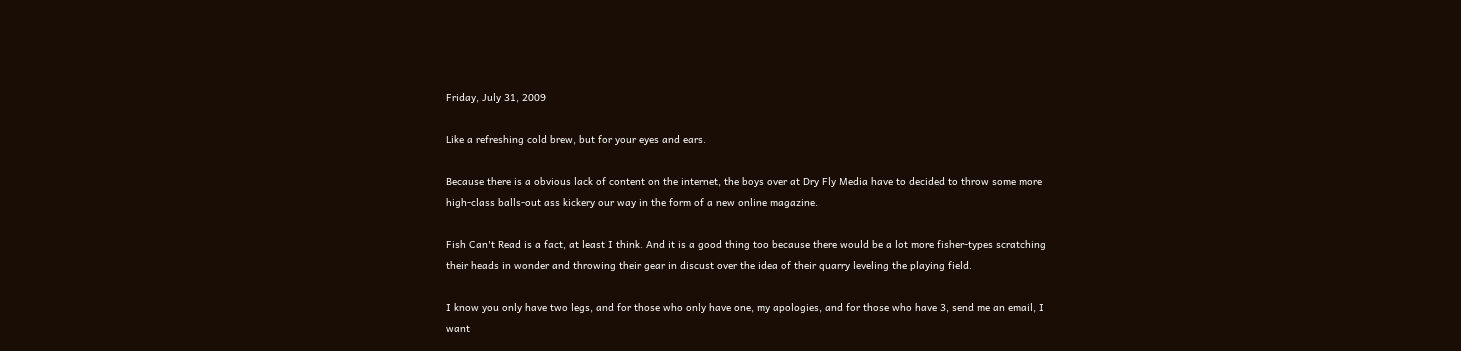Friday, July 31, 2009

Like a refreshing cold brew, but for your eyes and ears.

Because there is a obvious lack of content on the internet, the boys over at Dry Fly Media have to decided to throw some more high-class balls-out ass kickery our way in the form of a new online magazine.

Fish Can't Read is a fact, at least I think. And it is a good thing too because there would be a lot more fisher-types scratching their heads in wonder and throwing their gear in discust over the idea of their quarry leveling the playing field.

I know you only have two legs, and for those who only have one, my apologies, and for those who have 3, send me an email, I want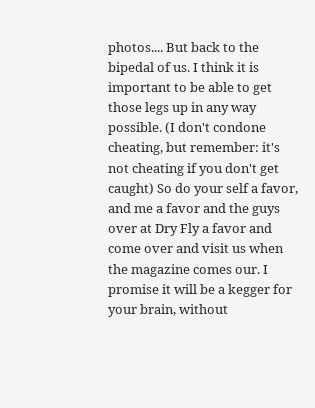photos.... But back to the bipedal of us. I think it is important to be able to get those legs up in any way possible. (I don't condone cheating, but remember: it's not cheating if you don't get caught) So do your self a favor, and me a favor and the guys over at Dry Fly a favor and come over and visit us when the magazine comes our. I promise it will be a kegger for your brain, without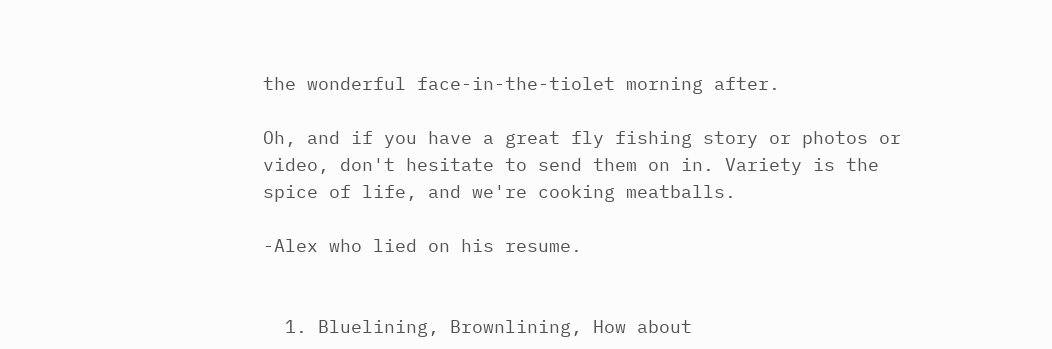the wonderful face-in-the-tiolet morning after.

Oh, and if you have a great fly fishing story or photos or video, don't hesitate to send them on in. Variety is the spice of life, and we're cooking meatballs.

-Alex who lied on his resume.


  1. Bluelining, Brownlining, How about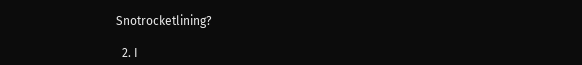Snotrocketlining?

  2. I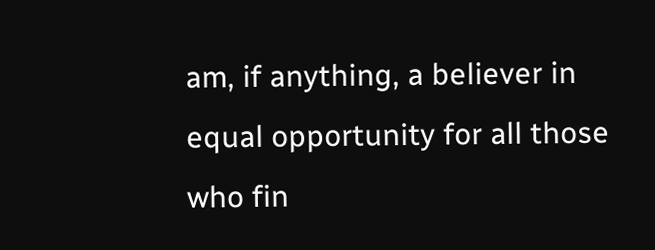am, if anything, a believer in equal opportunity for all those who fin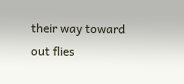their way toward out flies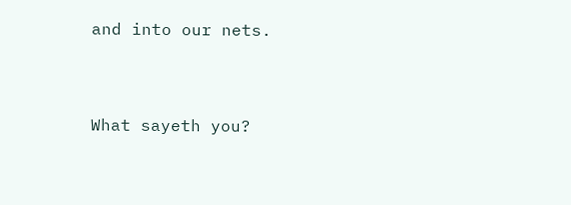and into our nets.


What sayeth you?